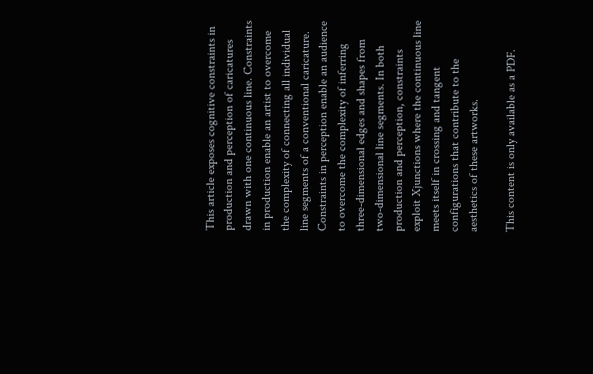This article exposes cognitive constraints in production and perception of caricatures drawn with one continuous line. Constraints in production enable an artist to overcome the complexity of connecting all individual line segments of a conventional caricature. Constraints in perception enable an audience to overcome the complexity of inferring three-dimensional edges and shapes from two-dimensional line segments. In both production and perception, constraints exploit Xjunctions where the continuous line meets itself in crossing and tangent configurations that contribute to the aesthetics of these artworks.

This content is only available as a PDF.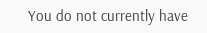You do not currently have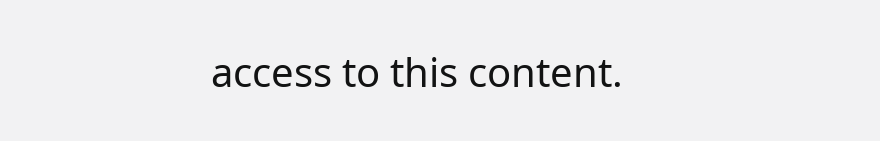access to this content.